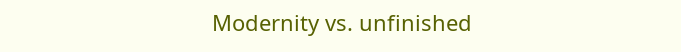Modernity vs. unfinished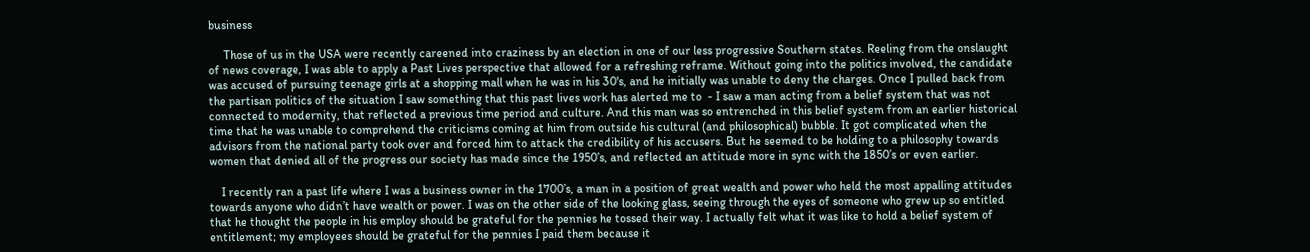business

     Those of us in the USA were recently careened into craziness by an election in one of our less progressive Southern states. Reeling from the onslaught of news coverage, I was able to apply a Past Lives perspective that allowed for a refreshing reframe. Without going into the politics involved, the candidate was accused of pursuing teenage girls at a shopping mall when he was in his 30's, and he initially was unable to deny the charges. Once I pulled back from the partisan politics of the situation I saw something that this past lives work has alerted me to  - I saw a man acting from a belief system that was not connected to modernity, that reflected a previous time period and culture. And this man was so entrenched in this belief system from an earlier historical time that he was unable to comprehend the criticisms coming at him from outside his cultural (and philosophical) bubble. It got complicated when the advisors from the national party took over and forced him to attack the credibility of his accusers. But he seemed to be holding to a philosophy towards women that denied all of the progress our society has made since the 1950’s, and reflected an attitude more in sync with the 1850’s or even earlier.

    I recently ran a past life where I was a business owner in the 1700’s, a man in a position of great wealth and power who held the most appalling attitudes towards anyone who didn’t have wealth or power. I was on the other side of the looking glass, seeing through the eyes of someone who grew up so entitled that he thought the people in his employ should be grateful for the pennies he tossed their way. I actually felt what it was like to hold a belief system of entitlement; my employees should be grateful for the pennies I paid them because it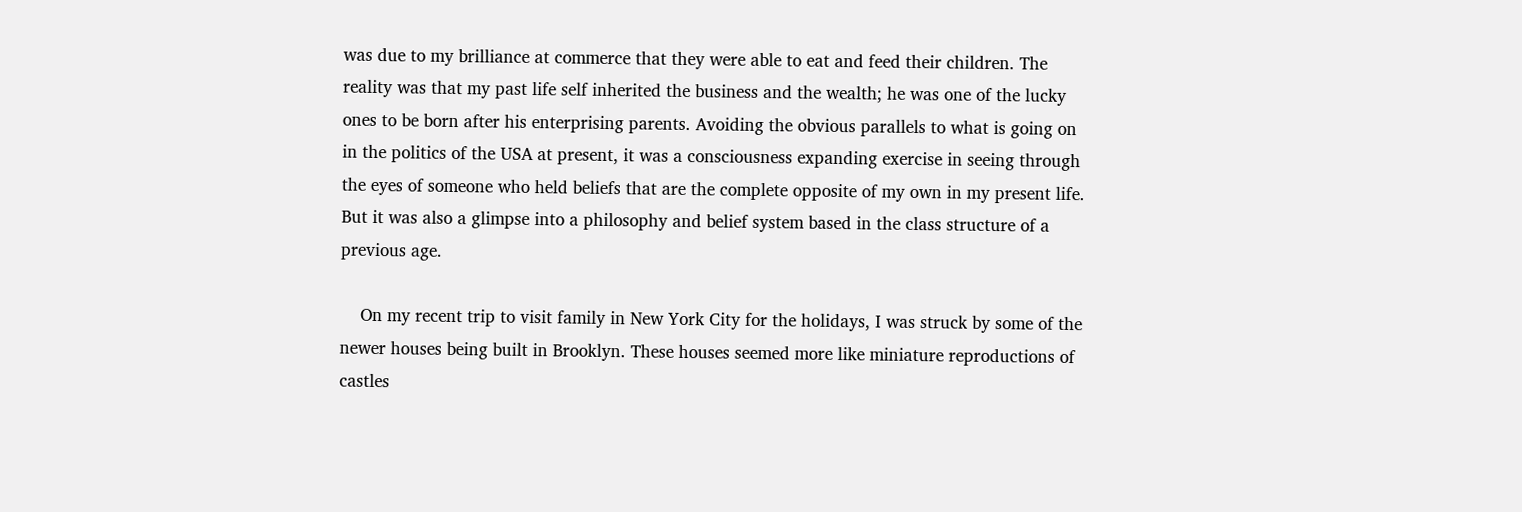was due to my brilliance at commerce that they were able to eat and feed their children. The reality was that my past life self inherited the business and the wealth; he was one of the lucky ones to be born after his enterprising parents. Avoiding the obvious parallels to what is going on in the politics of the USA at present, it was a consciousness expanding exercise in seeing through the eyes of someone who held beliefs that are the complete opposite of my own in my present life. But it was also a glimpse into a philosophy and belief system based in the class structure of a previous age.

    On my recent trip to visit family in New York City for the holidays, I was struck by some of the newer houses being built in Brooklyn. These houses seemed more like miniature reproductions of castles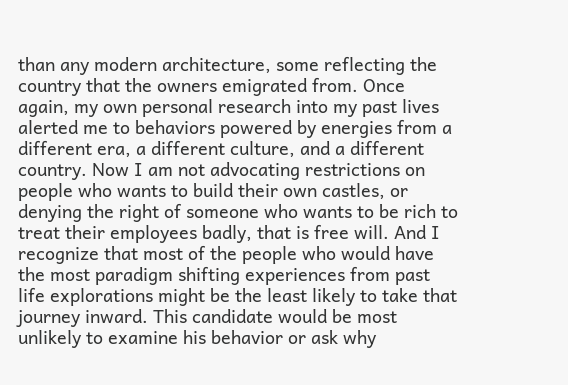than any modern architecture, some reflecting the country that the owners emigrated from. Once again, my own personal research into my past lives alerted me to behaviors powered by energies from a different era, a different culture, and a different country. Now I am not advocating restrictions on people who wants to build their own castles, or denying the right of someone who wants to be rich to  treat their employees badly, that is free will. And I recognize that most of the people who would have the most paradigm shifting experiences from past life explorations might be the least likely to take that journey inward. This candidate would be most unlikely to examine his behavior or ask why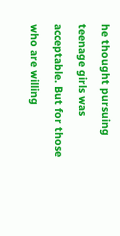he thought pursuing teenage girls was acceptable. But for those who are willing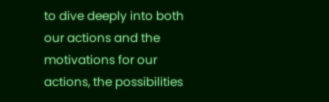to dive deeply into both our actions and the motivations for our actions, the possibilities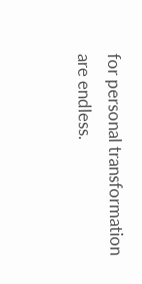for personal transformation are endless.